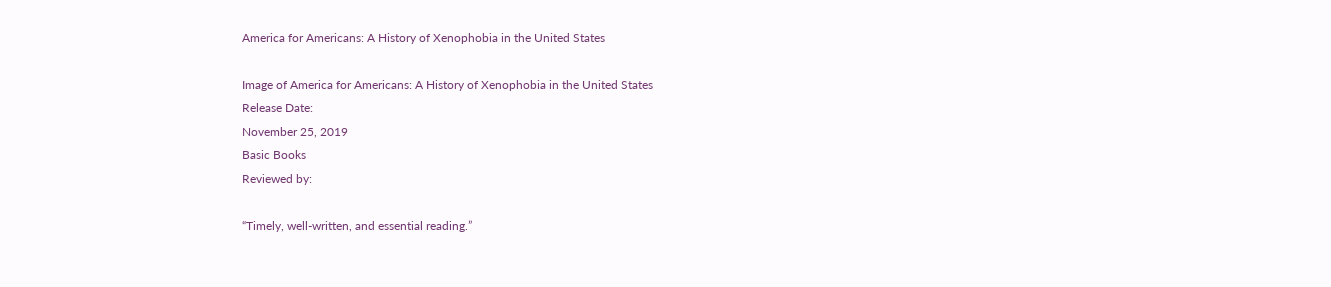America for Americans: A History of Xenophobia in the United States

Image of America for Americans: A History of Xenophobia in the United States
Release Date:
November 25, 2019
Basic Books
Reviewed by:

“Timely, well-written, and essential reading.”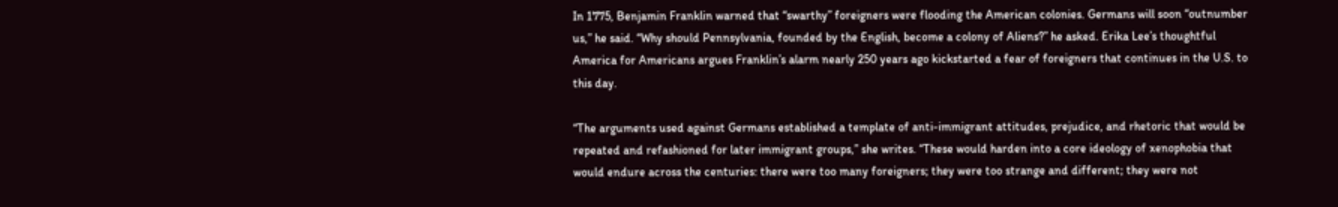In 1775, Benjamin Franklin warned that “swarthy” foreigners were flooding the American colonies. Germans will soon “outnumber us,” he said. “Why should Pennsylvania, founded by the English, become a colony of Aliens?” he asked. Erika Lee’s thoughtful America for Americans argues Franklin’s alarm nearly 250 years ago kickstarted a fear of foreigners that continues in the U.S. to this day.

“The arguments used against Germans established a template of anti-immigrant attitudes, prejudice, and rhetoric that would be repeated and refashioned for later immigrant groups,” she writes. “These would harden into a core ideology of xenophobia that would endure across the centuries: there were too many foreigners; they were too strange and different; they were not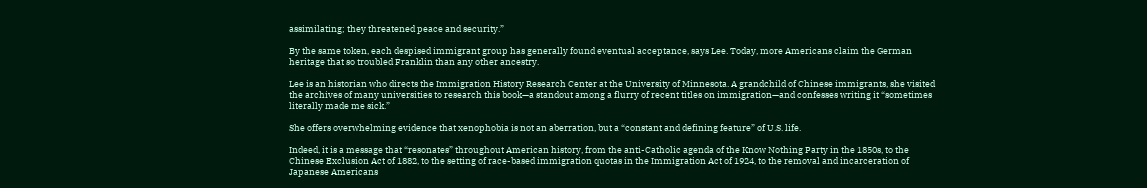assimilating; they threatened peace and security.”

By the same token, each despised immigrant group has generally found eventual acceptance, says Lee. Today, more Americans claim the German heritage that so troubled Franklin than any other ancestry.

Lee is an historian who directs the Immigration History Research Center at the University of Minnesota. A grandchild of Chinese immigrants, she visited the archives of many universities to research this book—a standout among a flurry of recent titles on immigration—and confesses writing it “sometimes literally made me sick.”

She offers overwhelming evidence that xenophobia is not an aberration, but a “constant and defining feature” of U.S. life.

Indeed, it is a message that “resonates” throughout American history, from the anti-Catholic agenda of the Know Nothing Party in the 1850s, to the Chinese Exclusion Act of 1882, to the setting of race-based immigration quotas in the Immigration Act of 1924, to the removal and incarceration of Japanese Americans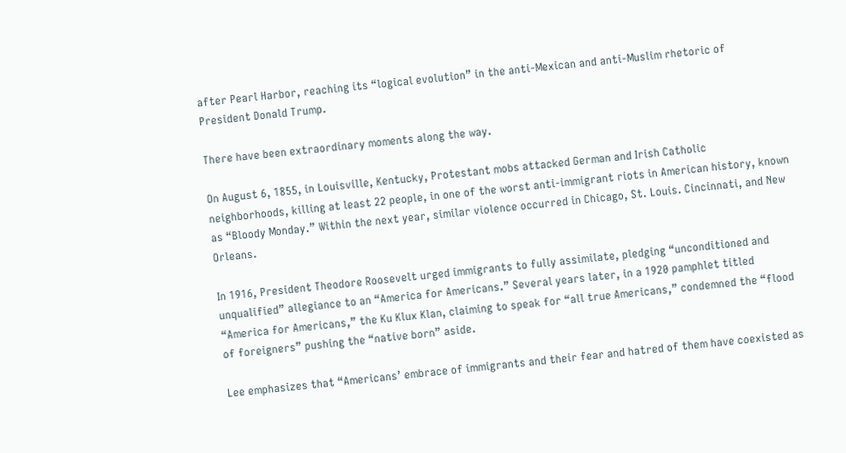after Pearl Harbor, reaching its “logical evolution” in the anti-Mexican and anti-Muslim rhetoric of President Donald Trump.

There have been extraordinary moments along the way.

On August 6, 1855, in Louisville, Kentucky, Protestant mobs attacked German and Irish Catholic neighborhoods, killing at least 22 people, in one of the worst anti-immigrant riots in American history, known as “Bloody Monday.” Within the next year, similar violence occurred in Chicago, St. Louis. Cincinnati, and New Orleans.

In 1916, President Theodore Roosevelt urged immigrants to fully assimilate, pledging “unconditioned and unqualified” allegiance to an “America for Americans.” Several years later, in a 1920 pamphlet titled “America for Americans,” the Ku Klux Klan, claiming to speak for “all true Americans,” condemned the “flood of foreigners” pushing the “native born” aside.

Lee emphasizes that “Americans’ embrace of immigrants and their fear and hatred of them have coexisted as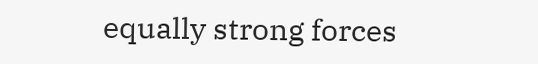equally strong forces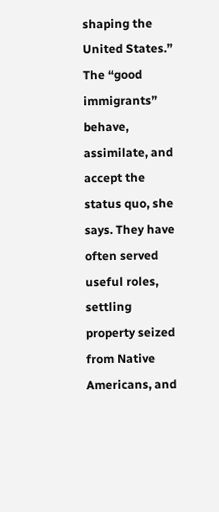shaping the United States.” The “good immigrants” behave, assimilate, and accept the status quo, she says. They have often served useful roles, settling property seized from Native Americans, and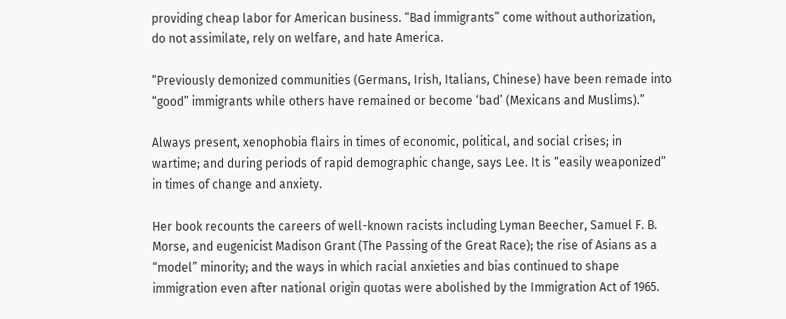providing cheap labor for American business. “Bad immigrants” come without authorization, do not assimilate, rely on welfare, and hate America.

“Previously demonized communities (Germans, Irish, Italians, Chinese) have been remade into “good” immigrants while others have remained or become ‘bad’ (Mexicans and Muslims).”

Always present, xenophobia flairs in times of economic, political, and social crises; in wartime; and during periods of rapid demographic change, says Lee. It is “easily weaponized” in times of change and anxiety.

Her book recounts the careers of well-known racists including Lyman Beecher, Samuel F. B. Morse, and eugenicist Madison Grant (The Passing of the Great Race); the rise of Asians as a “model” minority; and the ways in which racial anxieties and bias continued to shape immigration even after national origin quotas were abolished by the Immigration Act of 1965.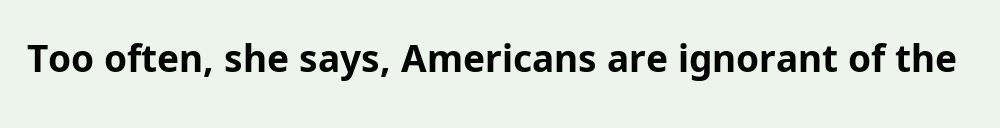Too often, she says, Americans are ignorant of the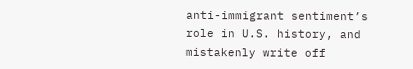anti-immigrant sentiment’s role in U.S. history, and mistakenly write off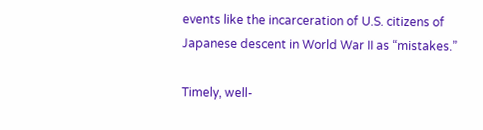events like the incarceration of U.S. citizens of Japanese descent in World War II as “mistakes.”

Timely, well-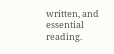written, and essential reading.